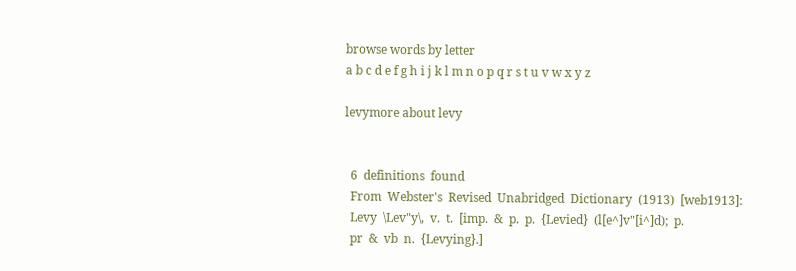browse words by letter
a b c d e f g h i j k l m n o p q r s t u v w x y z

levymore about levy


  6  definitions  found
  From  Webster's  Revised  Unabridged  Dictionary  (1913)  [web1913]:
  Levy  \Lev"y\,  v.  t.  [imp.  &  p.  p.  {Levied}  (l[e^]v"[i^]d);  p.
  pr  &  vb  n.  {Levying}.]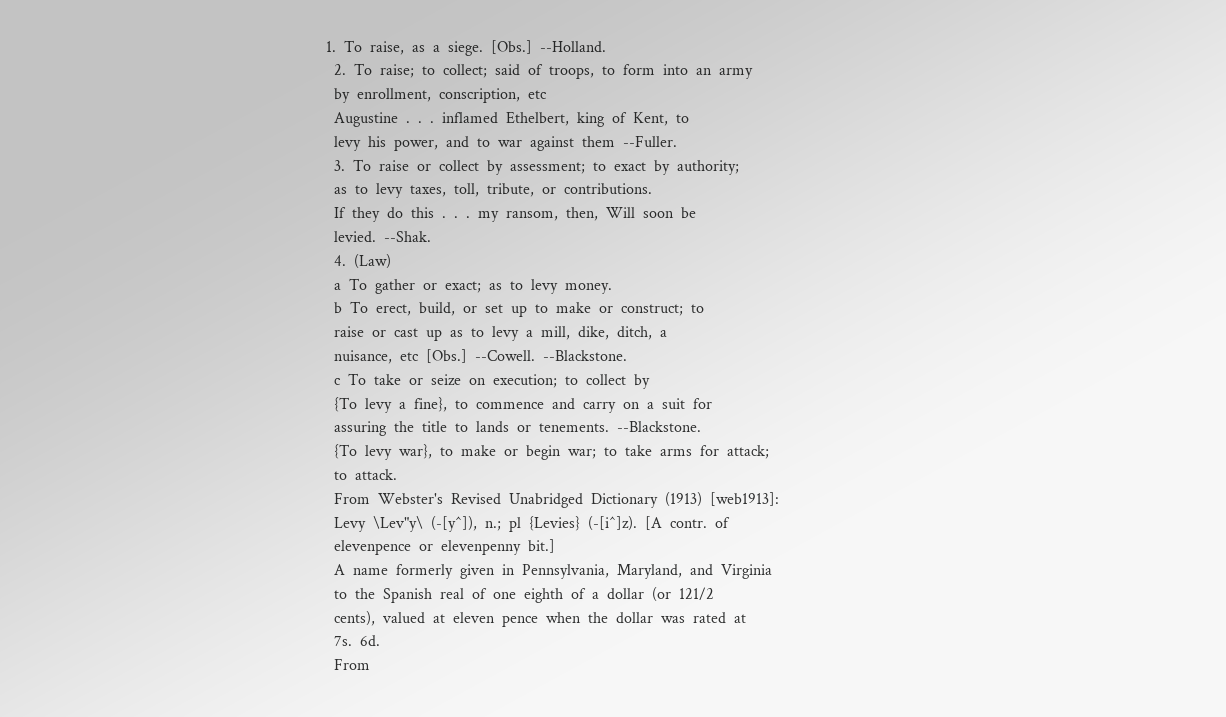1.  To  raise,  as  a  siege.  [Obs.]  --Holland.
  2.  To  raise;  to  collect;  said  of  troops,  to  form  into  an  army
  by  enrollment,  conscription,  etc
  Augustine  .  .  .  inflamed  Ethelbert,  king  of  Kent,  to
  levy  his  power,  and  to  war  against  them  --Fuller.
  3.  To  raise  or  collect  by  assessment;  to  exact  by  authority;
  as  to  levy  taxes,  toll,  tribute,  or  contributions.
  If  they  do  this  .  .  .  my  ransom,  then,  Will  soon  be
  levied.  --Shak.
  4.  (Law)
  a  To  gather  or  exact;  as  to  levy  money.
  b  To  erect,  build,  or  set  up  to  make  or  construct;  to
  raise  or  cast  up  as  to  levy  a  mill,  dike,  ditch,  a
  nuisance,  etc  [Obs.]  --Cowell.  --Blackstone.
  c  To  take  or  seize  on  execution;  to  collect  by
  {To  levy  a  fine},  to  commence  and  carry  on  a  suit  for
  assuring  the  title  to  lands  or  tenements.  --Blackstone.
  {To  levy  war},  to  make  or  begin  war;  to  take  arms  for  attack;
  to  attack.
  From  Webster's  Revised  Unabridged  Dictionary  (1913)  [web1913]:
  Levy  \Lev"y\  (-[y^]),  n.;  pl  {Levies}  (-[i^]z).  [A  contr.  of
  elevenpence  or  elevenpenny  bit.]
  A  name  formerly  given  in  Pennsylvania,  Maryland,  and  Virginia
  to  the  Spanish  real  of  one  eighth  of  a  dollar  (or  121/2
  cents),  valued  at  eleven  pence  when  the  dollar  was  rated  at
  7s.  6d.
  From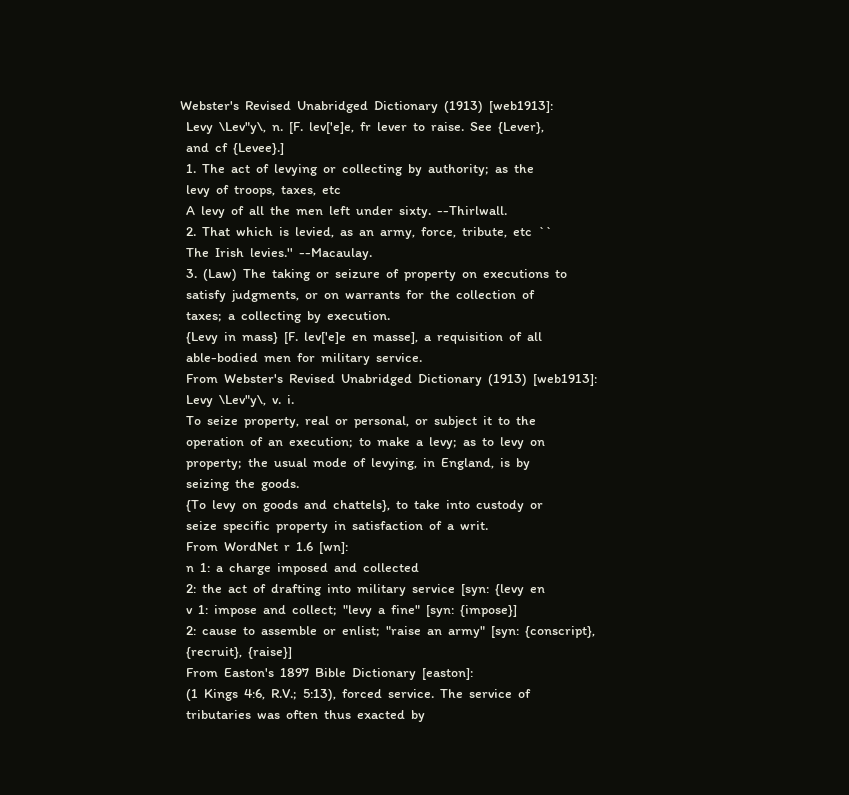Webster's  Revised  Unabridged  Dictionary  (1913)  [web1913]:
  Levy  \Lev"y\,  n.  [F.  lev['e]e,  fr  lever  to  raise.  See  {Lever},
  and  cf  {Levee}.]
  1.  The  act  of  levying  or  collecting  by  authority;  as  the
  levy  of  troops,  taxes,  etc
  A  levy  of  all  the  men  left  under  sixty.  --Thirlwall.
  2.  That  which  is  levied,  as  an  army,  force,  tribute,  etc  ``
  The  Irish  levies.''  --Macaulay.
  3.  (Law)  The  taking  or  seizure  of  property  on  executions  to
  satisfy  judgments,  or  on  warrants  for  the  collection  of
  taxes;  a  collecting  by  execution.
  {Levy  in  mass}  [F.  lev['e]e  en  masse],  a  requisition  of  all
  able-bodied  men  for  military  service.
  From  Webster's  Revised  Unabridged  Dictionary  (1913)  [web1913]:
  Levy  \Lev"y\,  v.  i.
  To  seize  property,  real  or  personal,  or  subject  it  to  the
  operation  of  an  execution;  to  make  a  levy;  as  to  levy  on
  property;  the  usual  mode  of  levying,  in  England,  is  by
  seizing  the  goods.
  {To  levy  on  goods  and  chattels},  to  take  into  custody  or
  seize  specific  property  in  satisfaction  of  a  writ.
  From  WordNet  r  1.6  [wn]:
  n  1:  a  charge  imposed  and  collected
  2:  the  act  of  drafting  into  military  service  [syn:  {levy  en
  v  1:  impose  and  collect;  "levy  a  fine"  [syn:  {impose}]
  2:  cause  to  assemble  or  enlist;  "raise  an  army"  [syn:  {conscript},
  {recruit},  {raise}]
  From  Easton's  1897  Bible  Dictionary  [easton]:
  (1  Kings  4:6,  R.V.;  5:13),  forced  service.  The  service  of
  tributaries  was  often  thus  exacted  by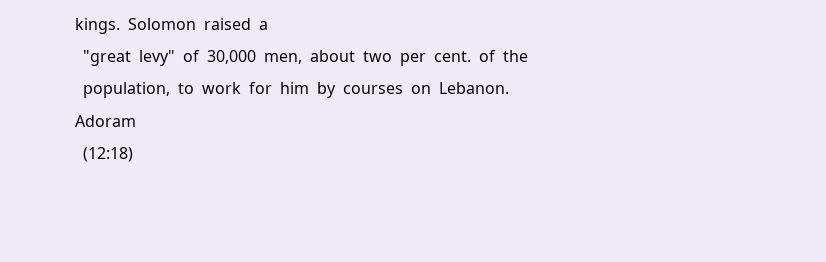kings.  Solomon  raised  a
  "great  levy"  of  30,000  men,  about  two  per  cent.  of  the
  population,  to  work  for  him  by  courses  on  Lebanon.  Adoram
  (12:18)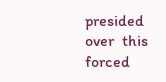presided  over  this  forced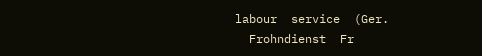labour  service  (Ger.
  Frohndienst  Fr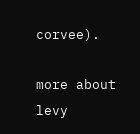corvee).

more about levy